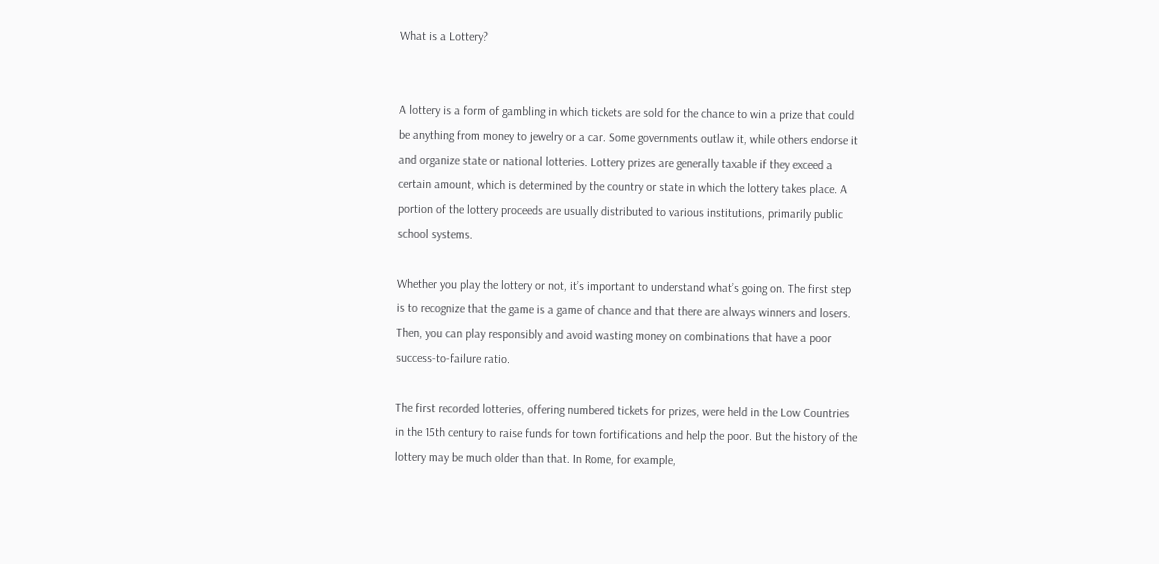What is a Lottery?


A lottery is a form of gambling in which tickets are sold for the chance to win a prize that could be anything from money to jewelry or a car. Some governments outlaw it, while others endorse it and organize state or national lotteries. Lottery prizes are generally taxable if they exceed a certain amount, which is determined by the country or state in which the lottery takes place. A portion of the lottery proceeds are usually distributed to various institutions, primarily public school systems.

Whether you play the lottery or not, it’s important to understand what’s going on. The first step is to recognize that the game is a game of chance and that there are always winners and losers. Then, you can play responsibly and avoid wasting money on combinations that have a poor success-to-failure ratio.

The first recorded lotteries, offering numbered tickets for prizes, were held in the Low Countries in the 15th century to raise funds for town fortifications and help the poor. But the history of the lottery may be much older than that. In Rome, for example,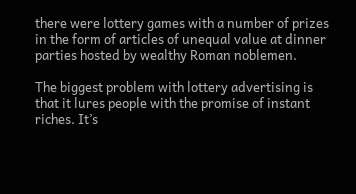there were lottery games with a number of prizes in the form of articles of unequal value at dinner parties hosted by wealthy Roman noblemen.

The biggest problem with lottery advertising is that it lures people with the promise of instant riches. It’s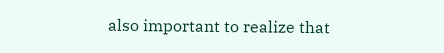also important to realize that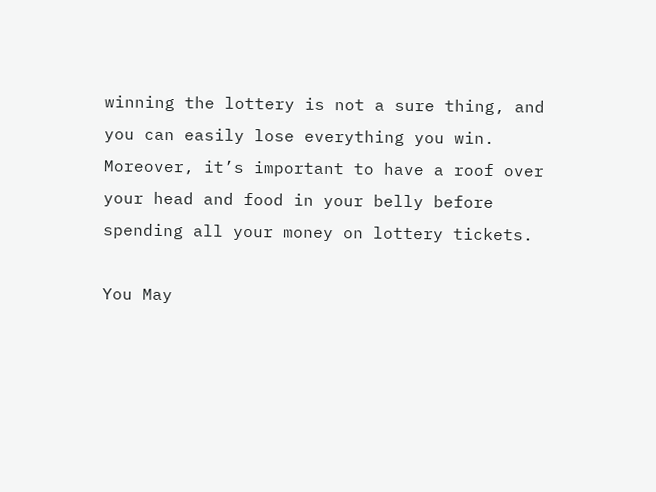winning the lottery is not a sure thing, and you can easily lose everything you win. Moreover, it’s important to have a roof over your head and food in your belly before spending all your money on lottery tickets.

You May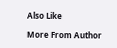Also Like

More From Author